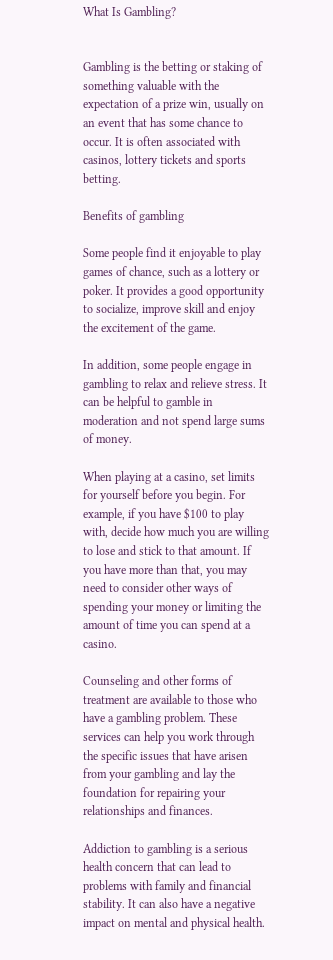What Is Gambling?


Gambling is the betting or staking of something valuable with the expectation of a prize win, usually on an event that has some chance to occur. It is often associated with casinos, lottery tickets and sports betting.

Benefits of gambling

Some people find it enjoyable to play games of chance, such as a lottery or poker. It provides a good opportunity to socialize, improve skill and enjoy the excitement of the game.

In addition, some people engage in gambling to relax and relieve stress. It can be helpful to gamble in moderation and not spend large sums of money.

When playing at a casino, set limits for yourself before you begin. For example, if you have $100 to play with, decide how much you are willing to lose and stick to that amount. If you have more than that, you may need to consider other ways of spending your money or limiting the amount of time you can spend at a casino.

Counseling and other forms of treatment are available to those who have a gambling problem. These services can help you work through the specific issues that have arisen from your gambling and lay the foundation for repairing your relationships and finances.

Addiction to gambling is a serious health concern that can lead to problems with family and financial stability. It can also have a negative impact on mental and physical health.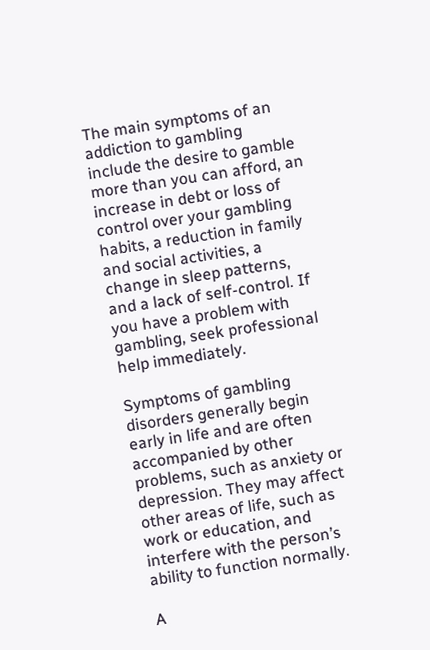The main symptoms of an addiction to gambling include the desire to gamble more than you can afford, an increase in debt or loss of control over your gambling habits, a reduction in family and social activities, a change in sleep patterns, and a lack of self-control. If you have a problem with gambling, seek professional help immediately.

Symptoms of gambling disorders generally begin early in life and are often accompanied by other problems, such as anxiety or depression. They may affect other areas of life, such as work or education, and interfere with the person’s ability to function normally.

A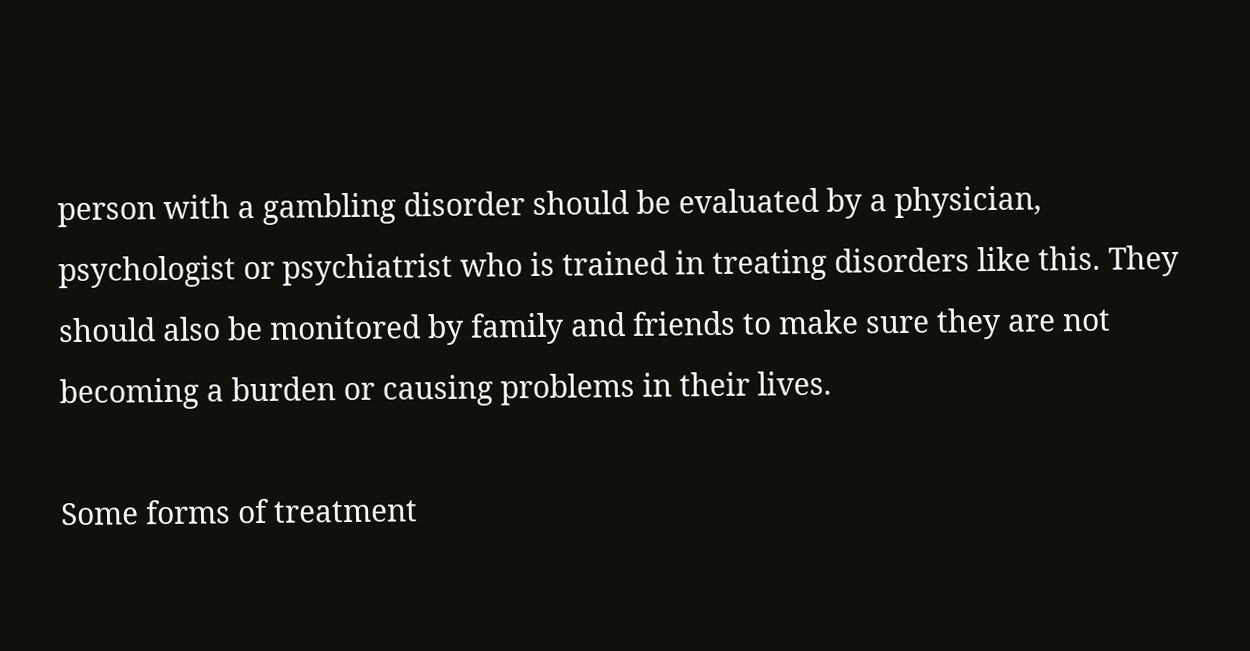person with a gambling disorder should be evaluated by a physician, psychologist or psychiatrist who is trained in treating disorders like this. They should also be monitored by family and friends to make sure they are not becoming a burden or causing problems in their lives.

Some forms of treatment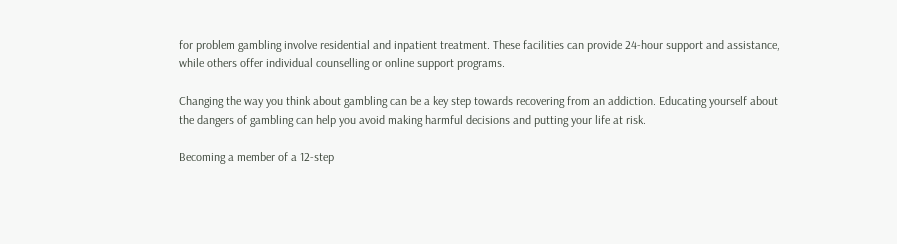for problem gambling involve residential and inpatient treatment. These facilities can provide 24-hour support and assistance, while others offer individual counselling or online support programs.

Changing the way you think about gambling can be a key step towards recovering from an addiction. Educating yourself about the dangers of gambling can help you avoid making harmful decisions and putting your life at risk.

Becoming a member of a 12-step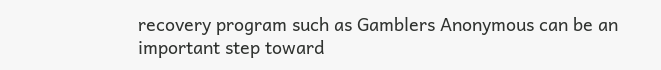recovery program such as Gamblers Anonymous can be an important step toward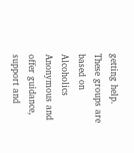getting help. These groups are based on Alcoholics Anonymous and offer guidance, support and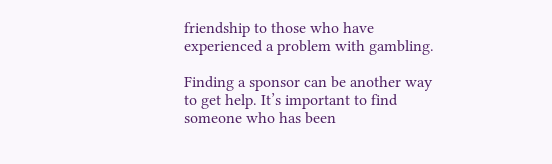friendship to those who have experienced a problem with gambling.

Finding a sponsor can be another way to get help. It’s important to find someone who has been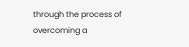through the process of overcoming a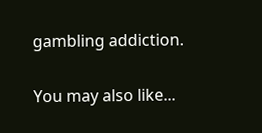gambling addiction.

You may also like...